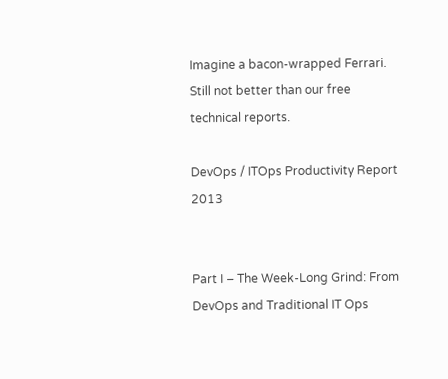Imagine a bacon-wrapped Ferrari. Still not better than our free technical reports.

DevOps / ITOps Productivity Report 2013


Part I – The Week-Long Grind: From DevOps and Traditional IT Ops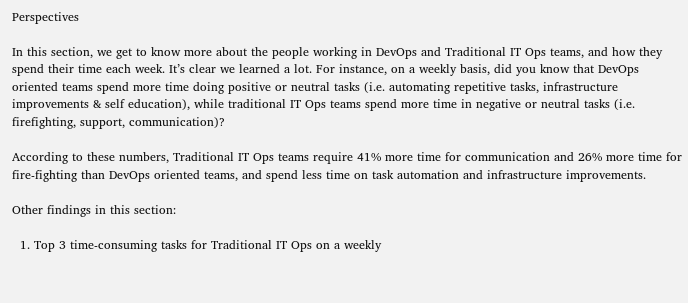Perspectives

In this section, we get to know more about the people working in DevOps and Traditional IT Ops teams, and how they spend their time each week. It’s clear we learned a lot. For instance, on a weekly basis, did you know that DevOps oriented teams spend more time doing positive or neutral tasks (i.e. automating repetitive tasks, infrastructure improvements & self education), while traditional IT Ops teams spend more time in negative or neutral tasks (i.e. firefighting, support, communication)?

According to these numbers, Traditional IT Ops teams require 41% more time for communication and 26% more time for fire-fighting than DevOps oriented teams, and spend less time on task automation and infrastructure improvements.

Other findings in this section:

  1. Top 3 time-consuming tasks for Traditional IT Ops on a weekly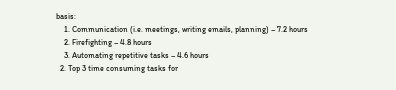basis:
    1. Communication (i.e. meetings, writing emails, planning) – 7.2 hours
    2. Firefighting – 4.8 hours
    3. Automating repetitive tasks – 4.6 hours
  2. Top 3 time consuming tasks for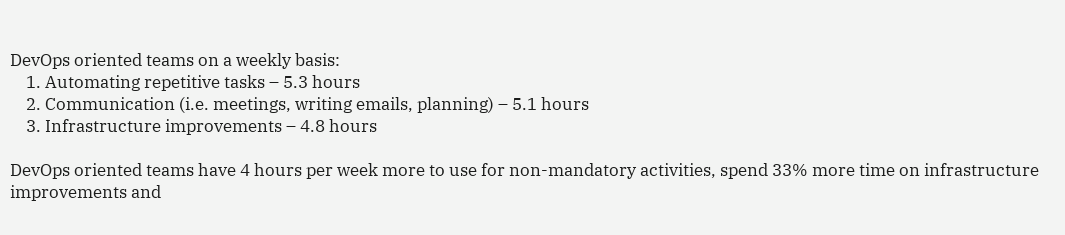DevOps oriented teams on a weekly basis:
    1. Automating repetitive tasks – 5.3 hours
    2. Communication (i.e. meetings, writing emails, planning) – 5.1 hours
    3. Infrastructure improvements – 4.8 hours

DevOps oriented teams have 4 hours per week more to use for non-mandatory activities, spend 33% more time on infrastructure improvements and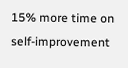15% more time on self-improvement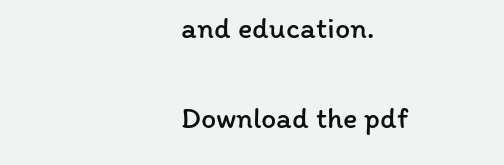and education.

Download the pdf